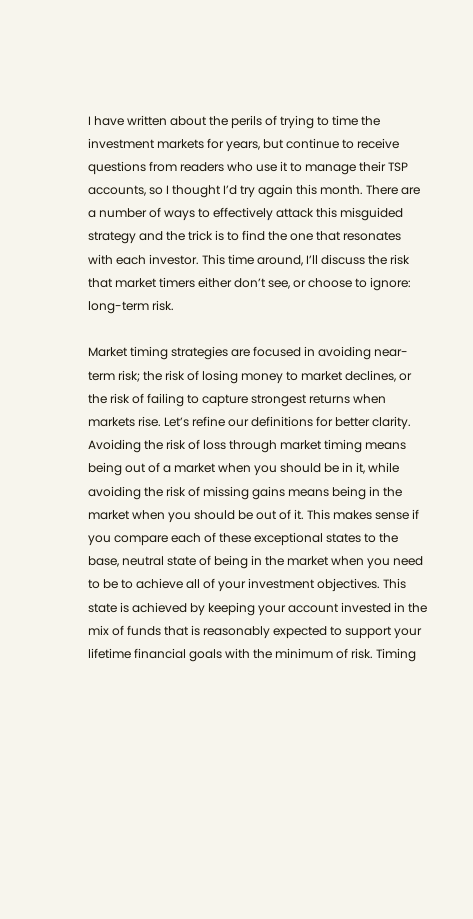I have written about the perils of trying to time the investment markets for years, but continue to receive questions from readers who use it to manage their TSP accounts, so I thought I’d try again this month. There are a number of ways to effectively attack this misguided strategy and the trick is to find the one that resonates with each investor. This time around, I’ll discuss the risk that market timers either don’t see, or choose to ignore: long-term risk.

Market timing strategies are focused in avoiding near-term risk; the risk of losing money to market declines, or the risk of failing to capture strongest returns when markets rise. Let’s refine our definitions for better clarity. Avoiding the risk of loss through market timing means being out of a market when you should be in it, while avoiding the risk of missing gains means being in the market when you should be out of it. This makes sense if you compare each of these exceptional states to the base, neutral state of being in the market when you need to be to achieve all of your investment objectives. This state is achieved by keeping your account invested in the mix of funds that is reasonably expected to support your lifetime financial goals with the minimum of risk. Timing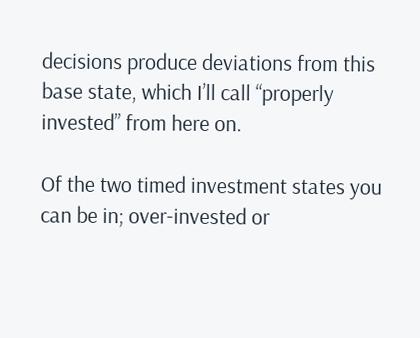decisions produce deviations from this base state, which I’ll call “properly invested” from here on.

Of the two timed investment states you can be in; over-invested or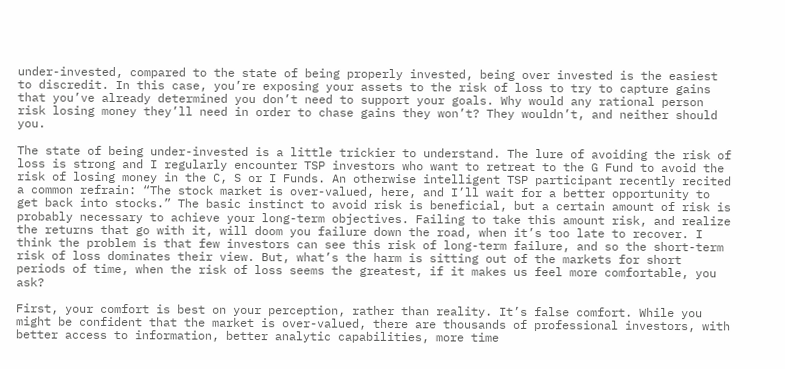under-invested, compared to the state of being properly invested, being over invested is the easiest to discredit. In this case, you’re exposing your assets to the risk of loss to try to capture gains that you’ve already determined you don’t need to support your goals. Why would any rational person risk losing money they’ll need in order to chase gains they won’t? They wouldn’t, and neither should you.

The state of being under-invested is a little trickier to understand. The lure of avoiding the risk of loss is strong and I regularly encounter TSP investors who want to retreat to the G Fund to avoid the risk of losing money in the C, S or I Funds. An otherwise intelligent TSP participant recently recited a common refrain: “The stock market is over-valued, here, and I’ll wait for a better opportunity to get back into stocks.” The basic instinct to avoid risk is beneficial, but a certain amount of risk is probably necessary to achieve your long-term objectives. Failing to take this amount risk, and realize the returns that go with it, will doom you failure down the road, when it’s too late to recover. I think the problem is that few investors can see this risk of long-term failure, and so the short-term risk of loss dominates their view. But, what’s the harm is sitting out of the markets for short periods of time, when the risk of loss seems the greatest, if it makes us feel more comfortable, you ask?

First, your comfort is best on your perception, rather than reality. It’s false comfort. While you might be confident that the market is over-valued, there are thousands of professional investors, with better access to information, better analytic capabilities, more time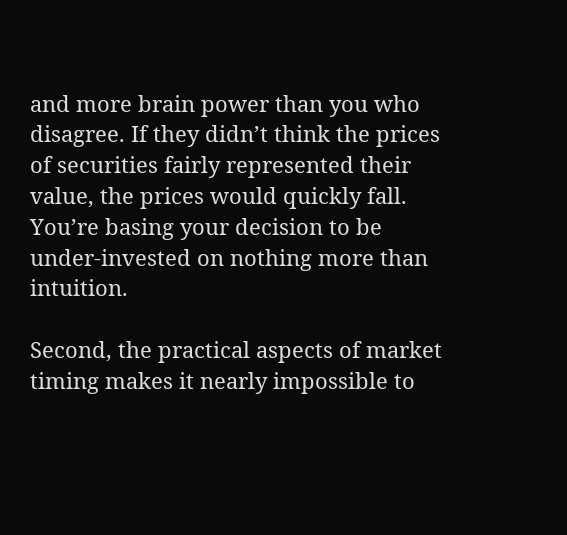and more brain power than you who disagree. If they didn’t think the prices of securities fairly represented their value, the prices would quickly fall. You’re basing your decision to be under-invested on nothing more than intuition.

Second, the practical aspects of market timing makes it nearly impossible to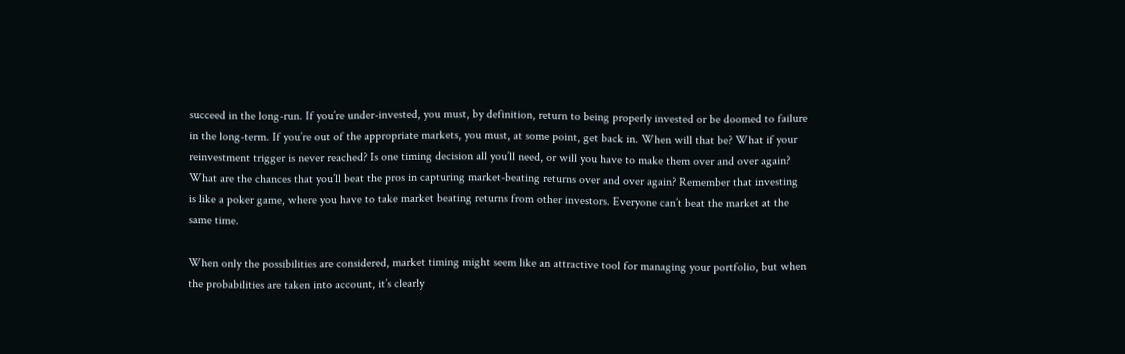succeed in the long-run. If you’re under-invested, you must, by definition, return to being properly invested or be doomed to failure in the long-term. If you’re out of the appropriate markets, you must, at some point, get back in. When will that be? What if your reinvestment trigger is never reached? Is one timing decision all you’ll need, or will you have to make them over and over again? What are the chances that you’ll beat the pros in capturing market-beating returns over and over again? Remember that investing is like a poker game, where you have to take market beating returns from other investors. Everyone can’t beat the market at the same time.

When only the possibilities are considered, market timing might seem like an attractive tool for managing your portfolio, but when the probabilities are taken into account, it’s clearly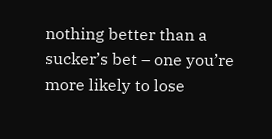nothing better than a sucker’s bet – one you’re more likely to lose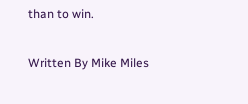than to win.

Written By Mike Miles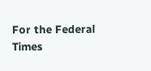For the Federal Times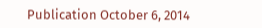Publication October 6, 2014